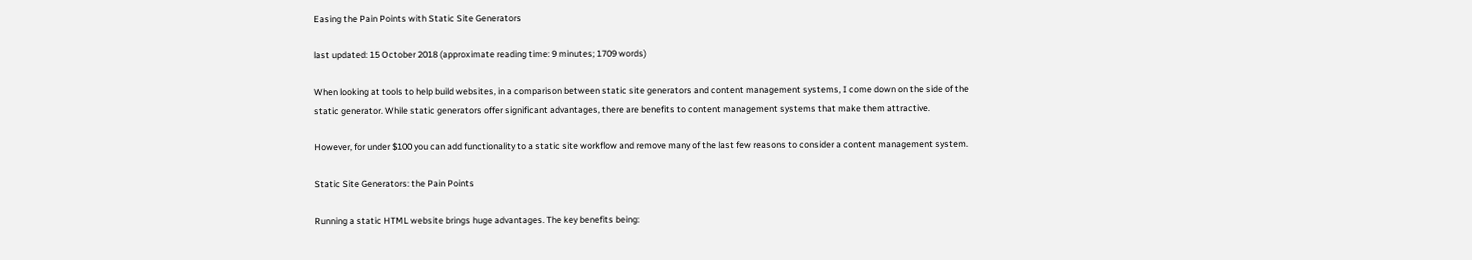Easing the Pain Points with Static Site Generators

last updated: 15 October 2018 (approximate reading time: 9 minutes; 1709 words)

When looking at tools to help build websites, in a comparison between static site generators and content management systems, I come down on the side of the static generator. While static generators offer significant advantages, there are benefits to content management systems that make them attractive.

However, for under $100 you can add functionality to a static site workflow and remove many of the last few reasons to consider a content management system.

Static Site Generators: the Pain Points

Running a static HTML website brings huge advantages. The key benefits being: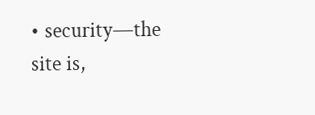• security—the site is,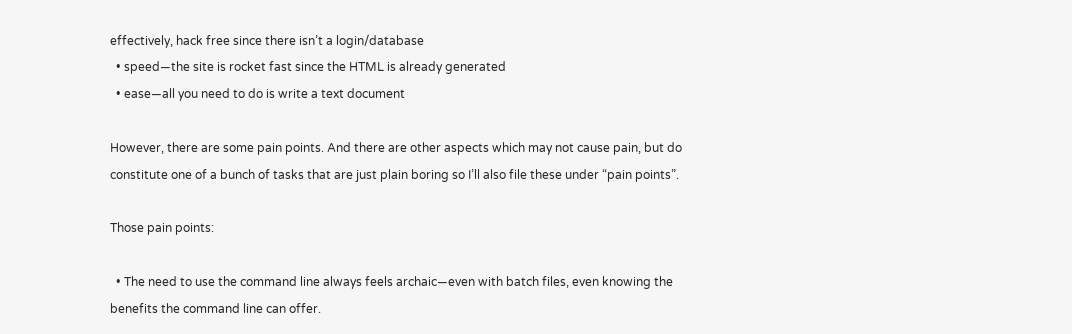effectively, hack free since there isn’t a login/database
  • speed—the site is rocket fast since the HTML is already generated
  • ease—all you need to do is write a text document

However, there are some pain points. And there are other aspects which may not cause pain, but do constitute one of a bunch of tasks that are just plain boring so I’ll also file these under “pain points”.

Those pain points:

  • The need to use the command line always feels archaic—even with batch files, even knowing the benefits the command line can offer.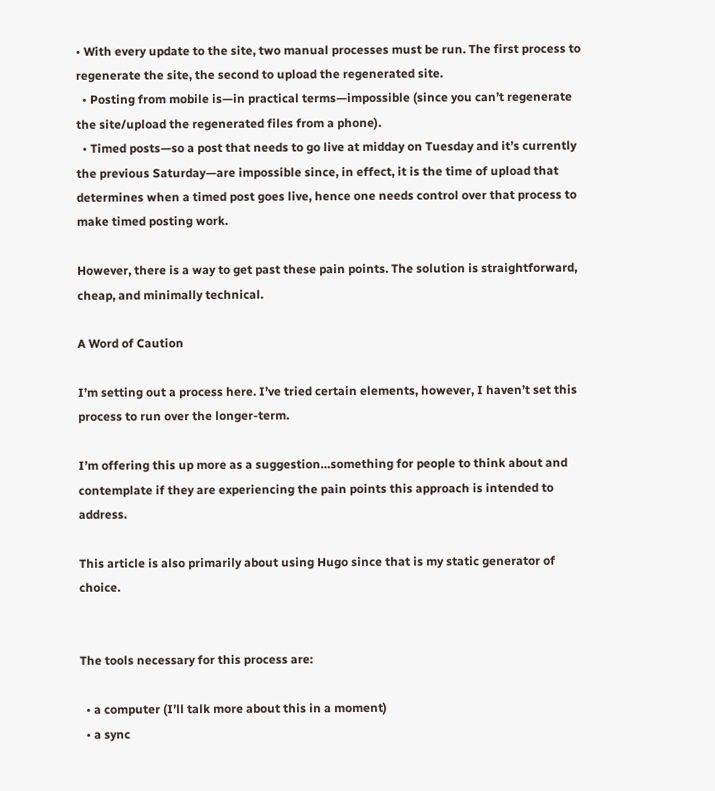• With every update to the site, two manual processes must be run. The first process to regenerate the site, the second to upload the regenerated site.
  • Posting from mobile is—in practical terms—impossible (since you can’t regenerate the site/upload the regenerated files from a phone).
  • Timed posts—so a post that needs to go live at midday on Tuesday and it’s currently the previous Saturday—are impossible since, in effect, it is the time of upload that determines when a timed post goes live, hence one needs control over that process to make timed posting work.

However, there is a way to get past these pain points. The solution is straightforward, cheap, and minimally technical.

A Word of Caution

I’m setting out a process here. I’ve tried certain elements, however, I haven’t set this process to run over the longer-term.

I’m offering this up more as a suggestion…something for people to think about and contemplate if they are experiencing the pain points this approach is intended to address.

This article is also primarily about using Hugo since that is my static generator of choice.


The tools necessary for this process are:

  • a computer (I’ll talk more about this in a moment)
  • a sync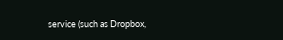service (such as Dropbox,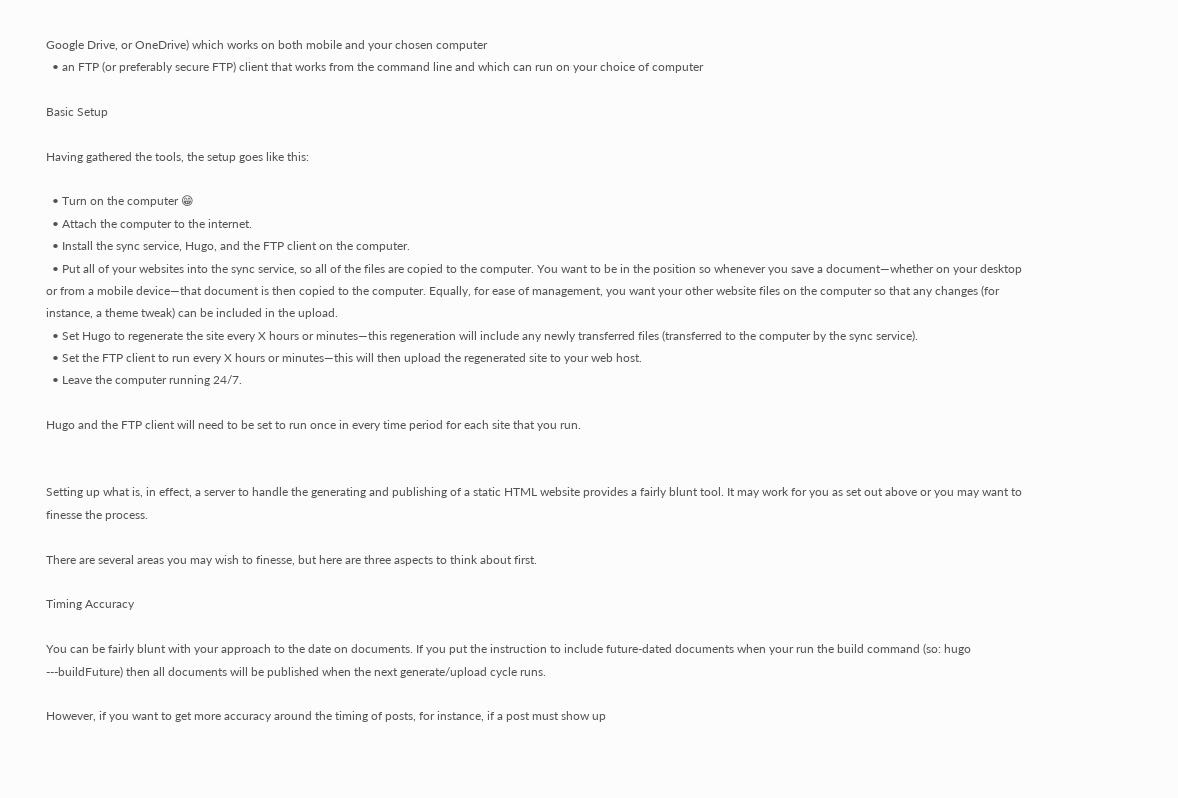Google Drive, or OneDrive) which works on both mobile and your chosen computer
  • an FTP (or preferably secure FTP) client that works from the command line and which can run on your choice of computer

Basic Setup

Having gathered the tools, the setup goes like this:

  • Turn on the computer 😁
  • Attach the computer to the internet.
  • Install the sync service, Hugo, and the FTP client on the computer.
  • Put all of your websites into the sync service, so all of the files are copied to the computer. You want to be in the position so whenever you save a document—whether on your desktop or from a mobile device—that document is then copied to the computer. Equally, for ease of management, you want your other website files on the computer so that any changes (for instance, a theme tweak) can be included in the upload.
  • Set Hugo to regenerate the site every X hours or minutes—this regeneration will include any newly transferred files (transferred to the computer by the sync service).
  • Set the FTP client to run every X hours or minutes—this will then upload the regenerated site to your web host.
  • Leave the computer running 24/7.

Hugo and the FTP client will need to be set to run once in every time period for each site that you run.


Setting up what is, in effect, a server to handle the generating and publishing of a static HTML website provides a fairly blunt tool. It may work for you as set out above or you may want to finesse the process.

There are several areas you may wish to finesse, but here are three aspects to think about first.

Timing Accuracy

You can be fairly blunt with your approach to the date on documents. If you put the instruction to include future-dated documents when your run the build command (so: hugo ---buildFuture) then all documents will be published when the next generate/upload cycle runs.

However, if you want to get more accuracy around the timing of posts, for instance, if a post must show up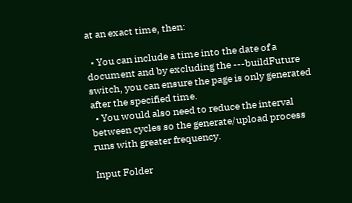at an exact time, then:

  • You can include a time into the date of a document and by excluding the ---buildFuture switch, you can ensure the page is only generated after the specified time.
  • You would also need to reduce the interval between cycles so the generate/upload process runs with greater frequency.

Input Folder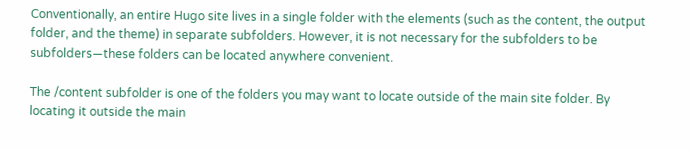Conventionally, an entire Hugo site lives in a single folder with the elements (such as the content, the output folder, and the theme) in separate subfolders. However, it is not necessary for the subfolders to be subfolders—these folders can be located anywhere convenient.

The /content subfolder is one of the folders you may want to locate outside of the main site folder. By locating it outside the main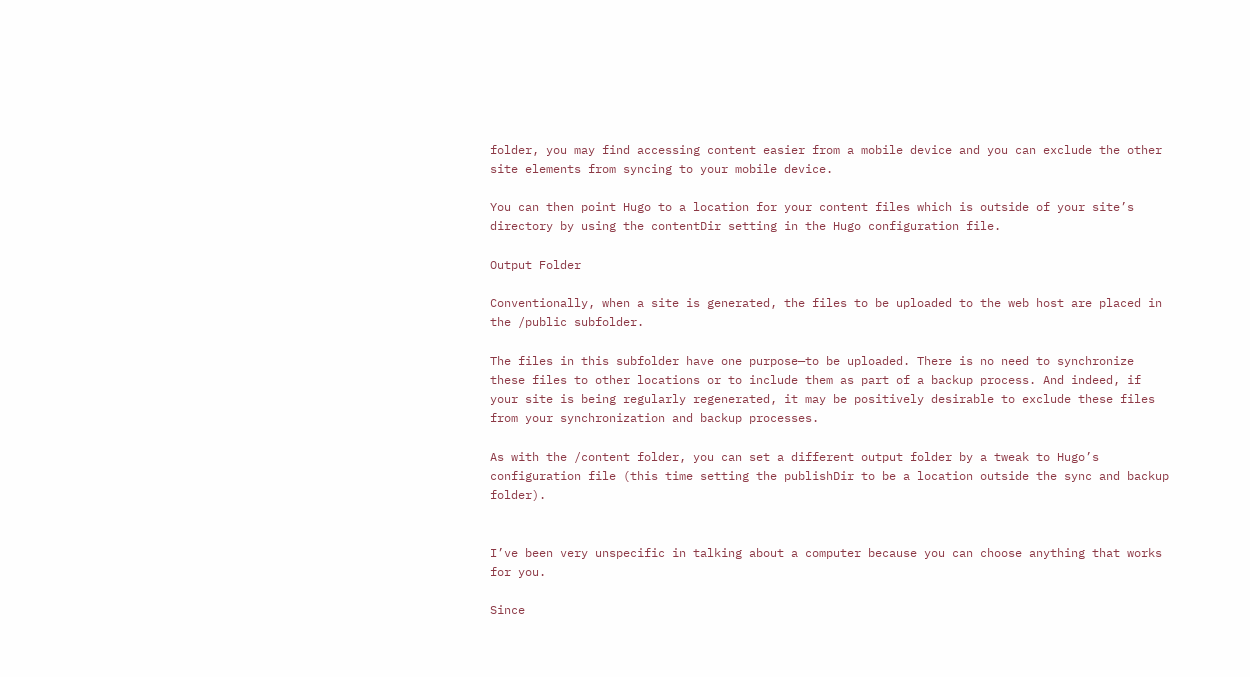folder, you may find accessing content easier from a mobile device and you can exclude the other site elements from syncing to your mobile device.

You can then point Hugo to a location for your content files which is outside of your site’s directory by using the contentDir setting in the Hugo configuration file.

Output Folder

Conventionally, when a site is generated, the files to be uploaded to the web host are placed in the /public subfolder.

The files in this subfolder have one purpose—to be uploaded. There is no need to synchronize these files to other locations or to include them as part of a backup process. And indeed, if your site is being regularly regenerated, it may be positively desirable to exclude these files from your synchronization and backup processes.

As with the /content folder, you can set a different output folder by a tweak to Hugo’s configuration file (this time setting the publishDir to be a location outside the sync and backup folder).


I’ve been very unspecific in talking about a computer because you can choose anything that works for you.

Since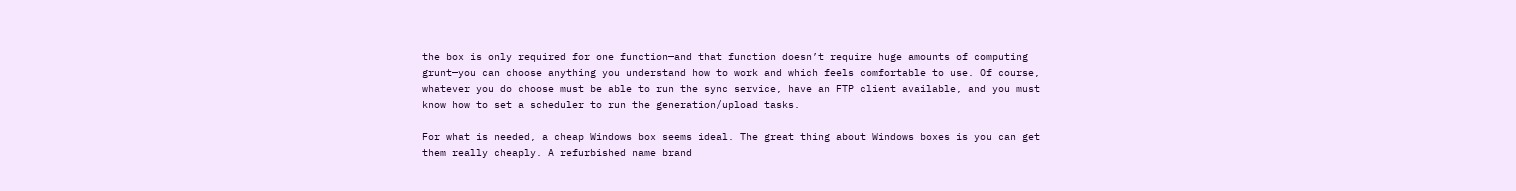the box is only required for one function—and that function doesn’t require huge amounts of computing grunt—you can choose anything you understand how to work and which feels comfortable to use. Of course, whatever you do choose must be able to run the sync service, have an FTP client available, and you must know how to set a scheduler to run the generation/upload tasks.

For what is needed, a cheap Windows box seems ideal. The great thing about Windows boxes is you can get them really cheaply. A refurbished name brand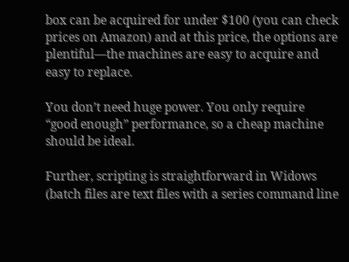box can be acquired for under $100 (you can check prices on Amazon) and at this price, the options are plentiful—the machines are easy to acquire and easy to replace.

You don’t need huge power. You only require “good enough” performance, so a cheap machine should be ideal.

Further, scripting is straightforward in Widows (batch files are text files with a series command line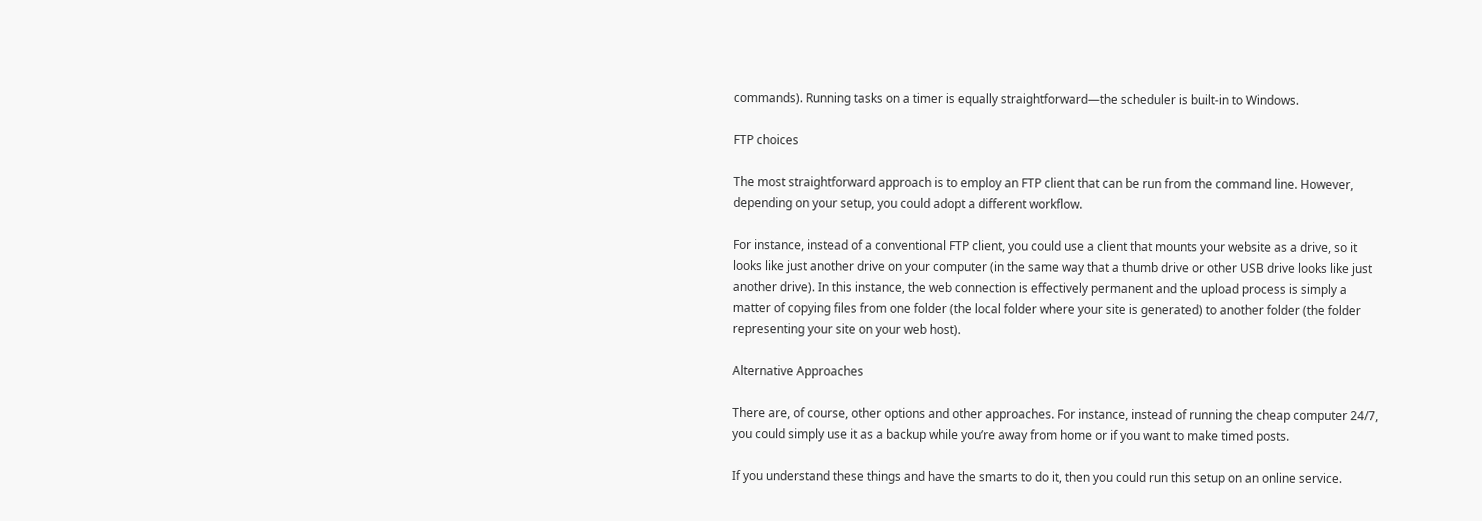commands). Running tasks on a timer is equally straightforward—the scheduler is built-in to Windows.

FTP choices

The most straightforward approach is to employ an FTP client that can be run from the command line. However, depending on your setup, you could adopt a different workflow.

For instance, instead of a conventional FTP client, you could use a client that mounts your website as a drive, so it looks like just another drive on your computer (in the same way that a thumb drive or other USB drive looks like just another drive). In this instance, the web connection is effectively permanent and the upload process is simply a matter of copying files from one folder (the local folder where your site is generated) to another folder (the folder representing your site on your web host).

Alternative Approaches

There are, of course, other options and other approaches. For instance, instead of running the cheap computer 24/7, you could simply use it as a backup while you’re away from home or if you want to make timed posts.

If you understand these things and have the smarts to do it, then you could run this setup on an online service.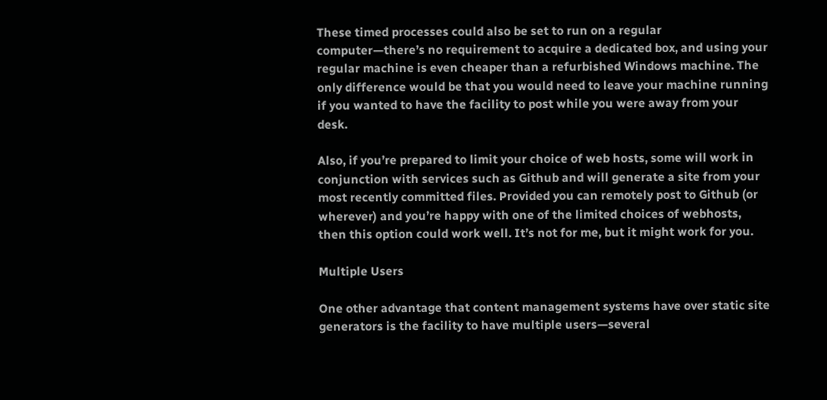These timed processes could also be set to run on a regular computer—there’s no requirement to acquire a dedicated box, and using your regular machine is even cheaper than a refurbished Windows machine. The only difference would be that you would need to leave your machine running if you wanted to have the facility to post while you were away from your desk.

Also, if you’re prepared to limit your choice of web hosts, some will work in conjunction with services such as Github and will generate a site from your most recently committed files. Provided you can remotely post to Github (or wherever) and you’re happy with one of the limited choices of webhosts, then this option could work well. It’s not for me, but it might work for you.

Multiple Users

One other advantage that content management systems have over static site generators is the facility to have multiple users—several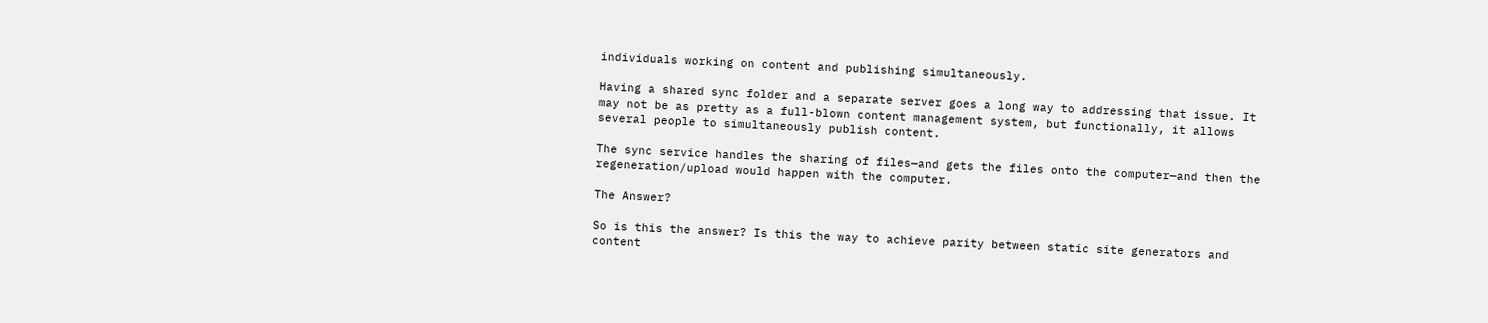individuals working on content and publishing simultaneously.

Having a shared sync folder and a separate server goes a long way to addressing that issue. It may not be as pretty as a full-blown content management system, but functionally, it allows several people to simultaneously publish content.

The sync service handles the sharing of files—and gets the files onto the computer—and then the regeneration/upload would happen with the computer.

The Answer?

So is this the answer? Is this the way to achieve parity between static site generators and content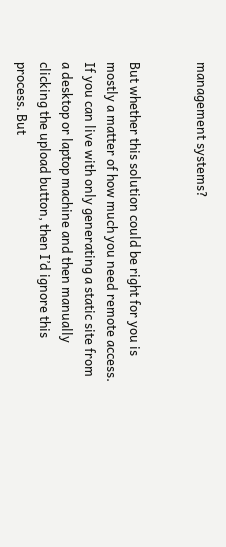management systems?


But whether this solution could be right for you is mostly a matter of how much you need remote access. If you can live with only generating a static site from a desktop or laptop machine and then manually clicking the upload button, then I’d ignore this process. But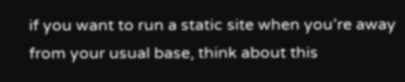if you want to run a static site when you’re away from your usual base, think about this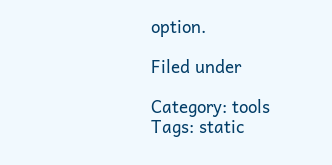option.

Filed under

Category: tools
Tags: static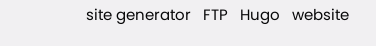site generator   FTP   Hugo   website